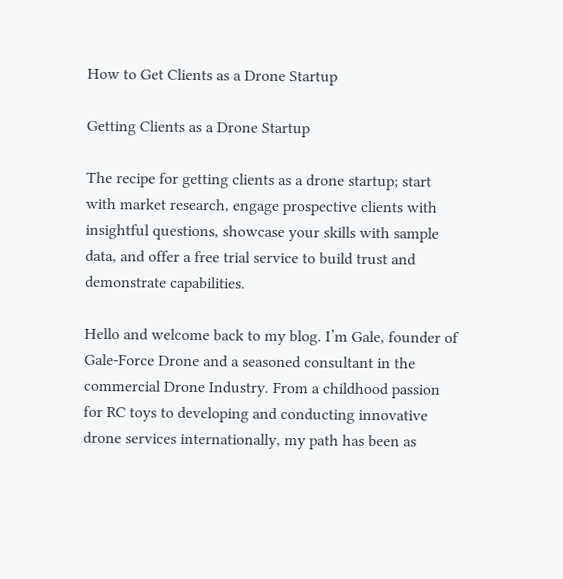How to Get Clients as a Drone Startup

Getting Clients as a Drone Startup

The recipe for getting clients as a drone startup; start with market research, engage prospective clients with insightful questions, showcase your skills with sample data, and offer a free trial service to build trust and demonstrate capabilities.

Hello and welcome back to my blog. I’m Gale, founder of Gale-Force Drone and a seasoned consultant in the commercial Drone Industry. From a childhood passion for RC toys to developing and conducting innovative drone services internationally, my path has been as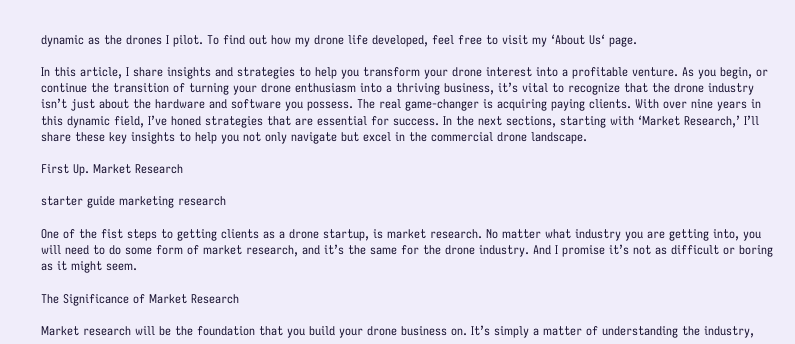dynamic as the drones I pilot. To find out how my drone life developed, feel free to visit my ‘About Us‘ page.

In this article, I share insights and strategies to help you transform your drone interest into a profitable venture. As you begin, or continue the transition of turning your drone enthusiasm into a thriving business, it’s vital to recognize that the drone industry isn’t just about the hardware and software you possess. The real game-changer is acquiring paying clients. With over nine years in this dynamic field, I’ve honed strategies that are essential for success. In the next sections, starting with ‘Market Research,’ I’ll share these key insights to help you not only navigate but excel in the commercial drone landscape.

First Up. Market Research

starter guide marketing research

One of the fist steps to getting clients as a drone startup, is market research. No matter what industry you are getting into, you will need to do some form of market research, and it’s the same for the drone industry. And I promise it’s not as difficult or boring as it might seem.

The Significance of Market Research

Market research will be the foundation that you build your drone business on. It’s simply a matter of understanding the industry,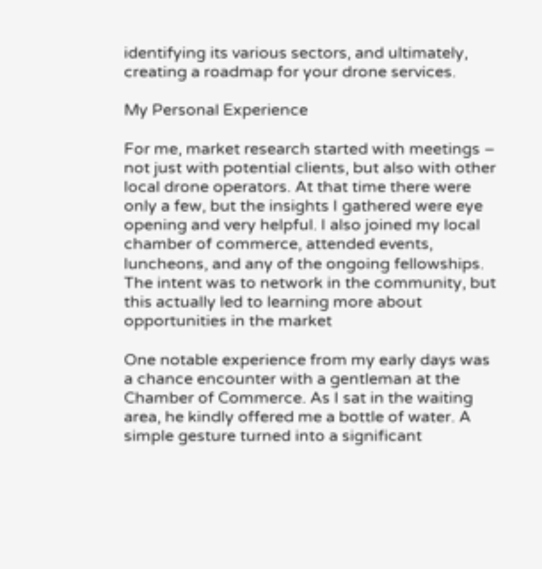identifying its various sectors, and ultimately, creating a roadmap for your drone services.

My Personal Experience

For me, market research started with meetings – not just with potential clients, but also with other local drone operators. At that time there were only a few, but the insights I gathered were eye opening and very helpful. I also joined my local chamber of commerce, attended events, luncheons, and any of the ongoing fellowships. The intent was to network in the community, but this actually led to learning more about opportunities in the market

One notable experience from my early days was a chance encounter with a gentleman at the Chamber of Commerce. As I sat in the waiting area, he kindly offered me a bottle of water. A simple gesture turned into a significant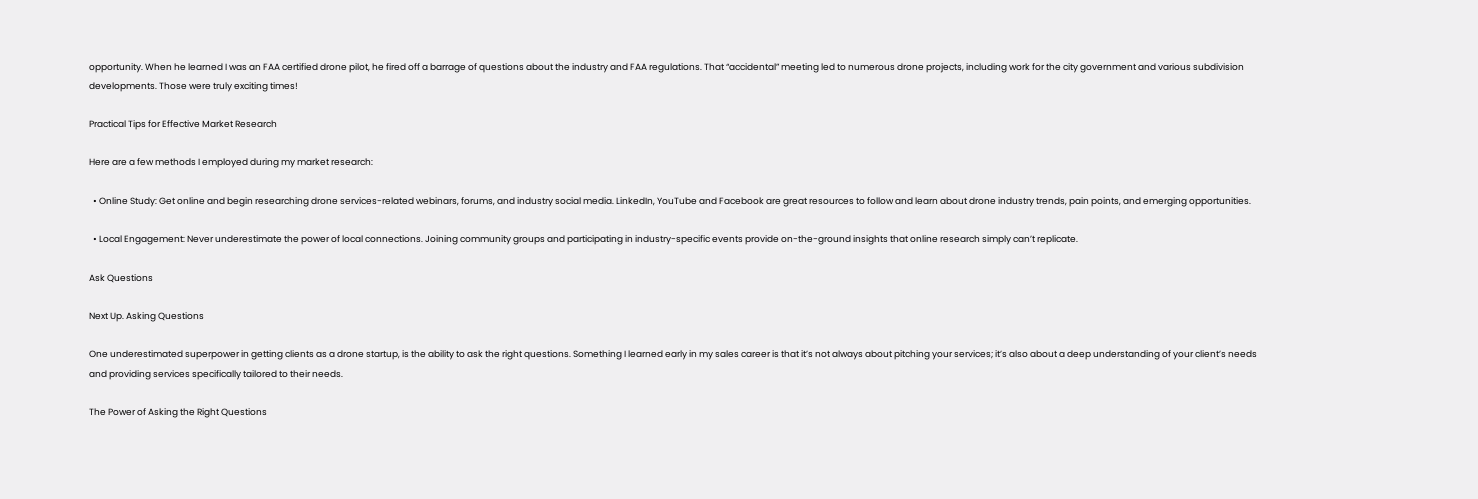opportunity. When he learned I was an FAA certified drone pilot, he fired off a barrage of questions about the industry and FAA regulations. That “accidental” meeting led to numerous drone projects, including work for the city government and various subdivision developments. Those were truly exciting times!

Practical Tips for Effective Market Research

Here are a few methods I employed during my market research:

  • Online Study: Get online and begin researching drone services-related webinars, forums, and industry social media. LinkedIn, YouTube and Facebook are great resources to follow and learn about drone industry trends, pain points, and emerging opportunities.

  • Local Engagement: Never underestimate the power of local connections. Joining community groups and participating in industry-specific events provide on-the-ground insights that online research simply can’t replicate.

Ask Questions

Next Up. Asking Questions

One underestimated superpower in getting clients as a drone startup, is the ability to ask the right questions. Something I learned early in my sales career is that it’s not always about pitching your services; it’s also about a deep understanding of your client’s needs and providing services specifically tailored to their needs.

The Power of Asking the Right Questions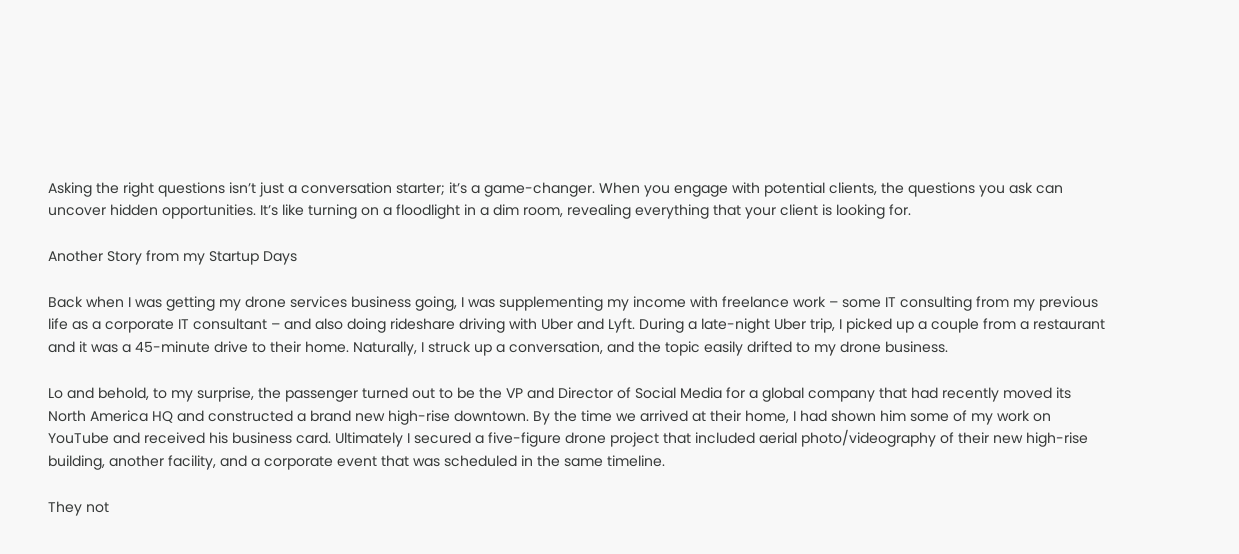Asking the right questions isn’t just a conversation starter; it’s a game-changer. When you engage with potential clients, the questions you ask can uncover hidden opportunities. It’s like turning on a floodlight in a dim room, revealing everything that your client is looking for.

Another Story from my Startup Days

Back when I was getting my drone services business going, I was supplementing my income with freelance work – some IT consulting from my previous life as a corporate IT consultant – and also doing rideshare driving with Uber and Lyft. During a late-night Uber trip, I picked up a couple from a restaurant and it was a 45-minute drive to their home. Naturally, I struck up a conversation, and the topic easily drifted to my drone business.

Lo and behold, to my surprise, the passenger turned out to be the VP and Director of Social Media for a global company that had recently moved its North America HQ and constructed a brand new high-rise downtown. By the time we arrived at their home, I had shown him some of my work on YouTube and received his business card. Ultimately I secured a five-figure drone project that included aerial photo/videography of their new high-rise building, another facility, and a corporate event that was scheduled in the same timeline.

They not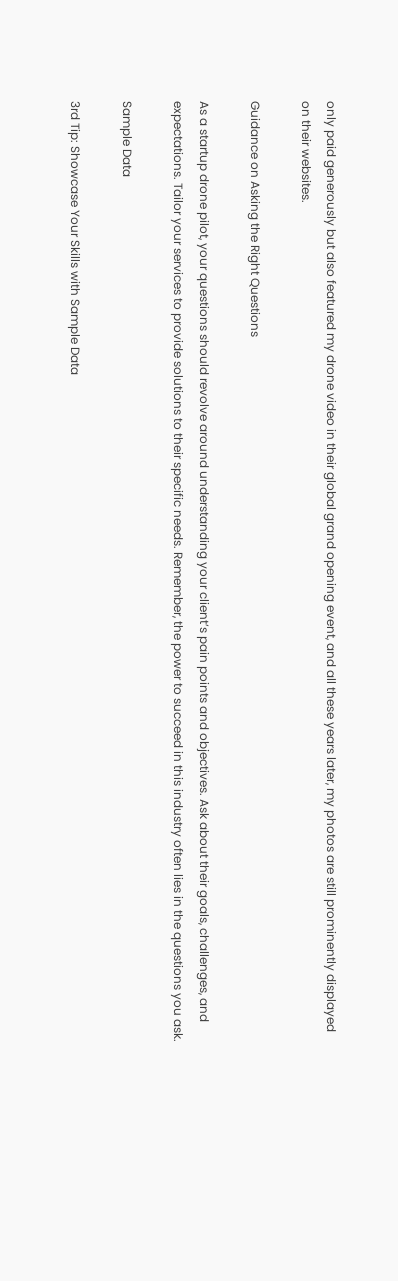only paid generously but also featured my drone video in their global grand opening event, and all these years later, my photos are still prominently displayed on their websites.

Guidance on Asking the Right Questions

As a startup drone pilot, your questions should revolve around understanding your client’s pain points and objectives. Ask about their goals, challenges, and expectations. Tailor your services to provide solutions to their specific needs. Remember, the power to succeed in this industry often lies in the questions you ask.

Sample Data

3rd Tip: Showcase Your Skills with Sample Data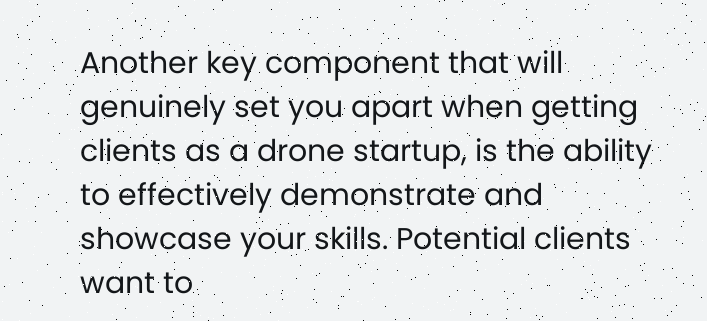Another key component that will genuinely set you apart when getting clients as a drone startup, is the ability to effectively demonstrate and showcase your skills. Potential clients want to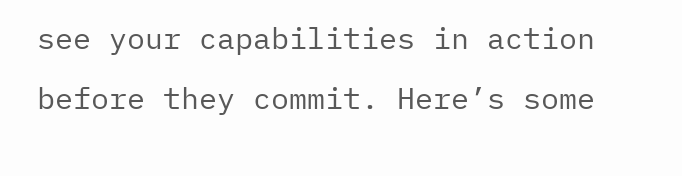see your capabilities in action before they commit. Here’s some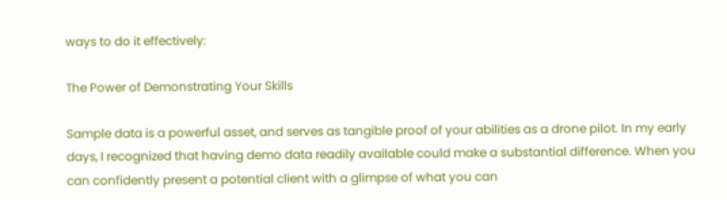ways to do it effectively:

The Power of Demonstrating Your Skills

Sample data is a powerful asset, and serves as tangible proof of your abilities as a drone pilot. In my early days, I recognized that having demo data readily available could make a substantial difference. When you can confidently present a potential client with a glimpse of what you can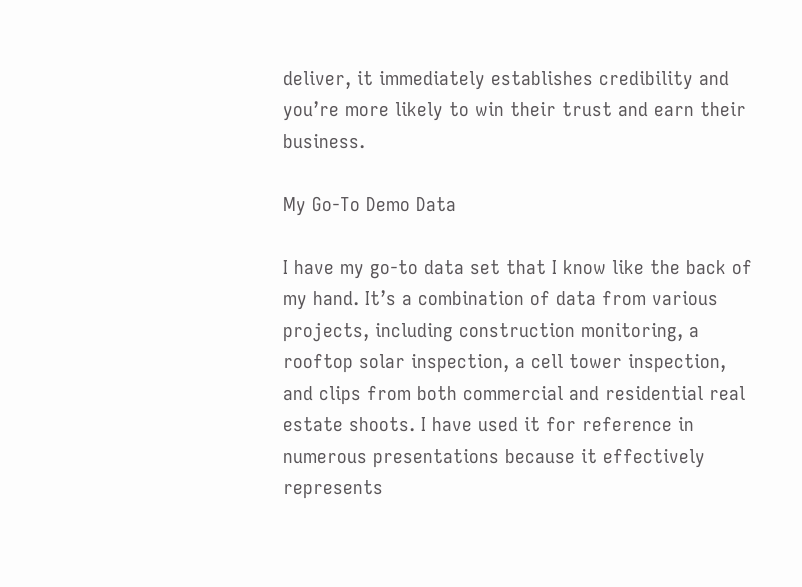deliver, it immediately establishes credibility and you’re more likely to win their trust and earn their business.

My Go-To Demo Data

I have my go-to data set that I know like the back of my hand. It’s a combination of data from various projects, including construction monitoring, a rooftop solar inspection, a cell tower inspection, and clips from both commercial and residential real estate shoots. I have used it for reference in numerous presentations because it effectively represents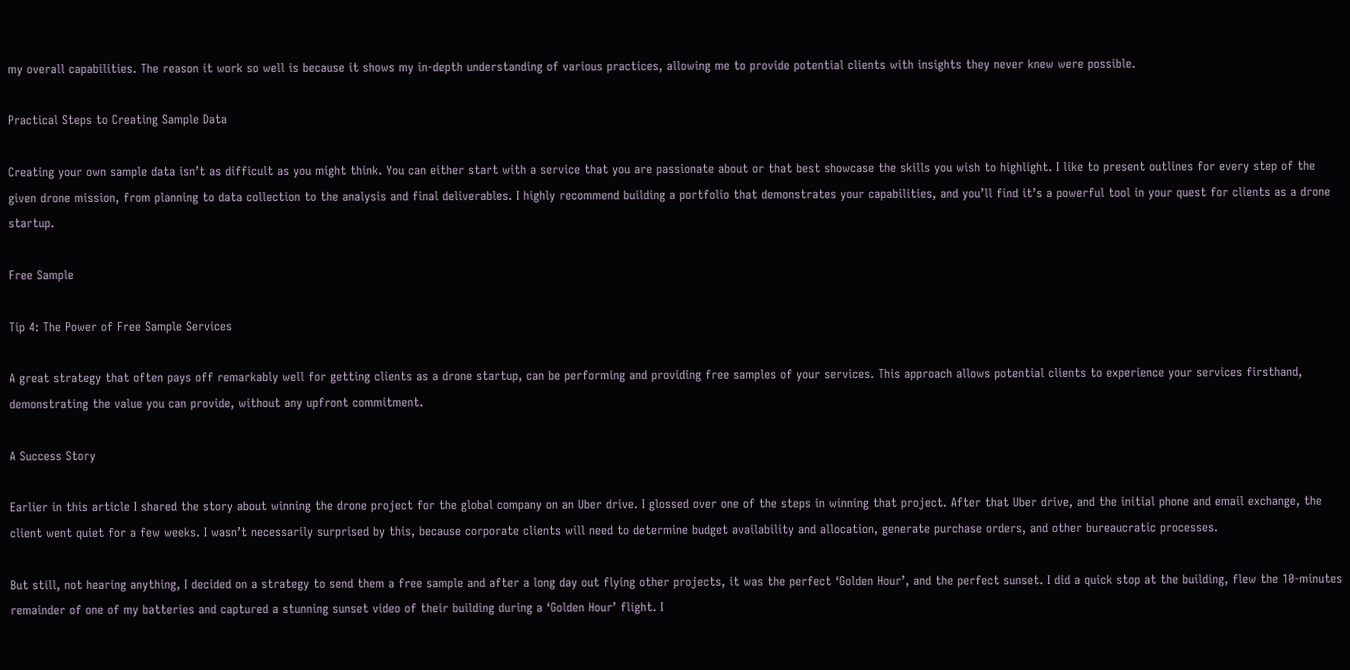my overall capabilities. The reason it work so well is because it shows my in-depth understanding of various practices, allowing me to provide potential clients with insights they never knew were possible.

Practical Steps to Creating Sample Data

Creating your own sample data isn’t as difficult as you might think. You can either start with a service that you are passionate about or that best showcase the skills you wish to highlight. I like to present outlines for every step of the given drone mission, from planning to data collection to the analysis and final deliverables. I highly recommend building a portfolio that demonstrates your capabilities, and you’ll find it’s a powerful tool in your quest for clients as a drone startup.

Free Sample

Tip 4: The Power of Free Sample Services

A great strategy that often pays off remarkably well for getting clients as a drone startup, can be performing and providing free samples of your services. This approach allows potential clients to experience your services firsthand, demonstrating the value you can provide, without any upfront commitment.

A Success Story

Earlier in this article I shared the story about winning the drone project for the global company on an Uber drive. I glossed over one of the steps in winning that project. After that Uber drive, and the initial phone and email exchange, the client went quiet for a few weeks. I wasn’t necessarily surprised by this, because corporate clients will need to determine budget availability and allocation, generate purchase orders, and other bureaucratic processes.

But still, not hearing anything, I decided on a strategy to send them a free sample and after a long day out flying other projects, it was the perfect ‘Golden Hour’, and the perfect sunset. I did a quick stop at the building, flew the 10-minutes remainder of one of my batteries and captured a stunning sunset video of their building during a ‘Golden Hour’ flight. I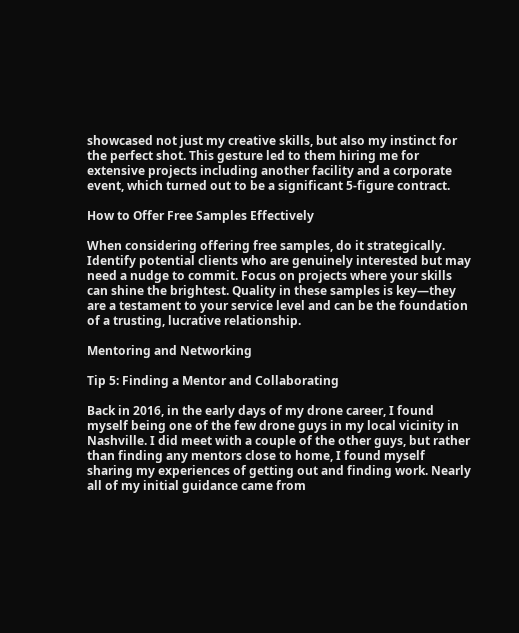showcased not just my creative skills, but also my instinct for the perfect shot. This gesture led to them hiring me for extensive projects including another facility and a corporate event, which turned out to be a significant 5-figure contract.

How to Offer Free Samples Effectively

When considering offering free samples, do it strategically. Identify potential clients who are genuinely interested but may need a nudge to commit. Focus on projects where your skills can shine the brightest. Quality in these samples is key—they are a testament to your service level and can be the foundation of a trusting, lucrative relationship.

Mentoring and Networking

Tip 5: Finding a Mentor and Collaborating

Back in 2016, in the early days of my drone career, I found myself being one of the few drone guys in my local vicinity in Nashville. I did meet with a couple of the other guys, but rather than finding any mentors close to home, I found myself sharing my experiences of getting out and finding work. Nearly all of my initial guidance came from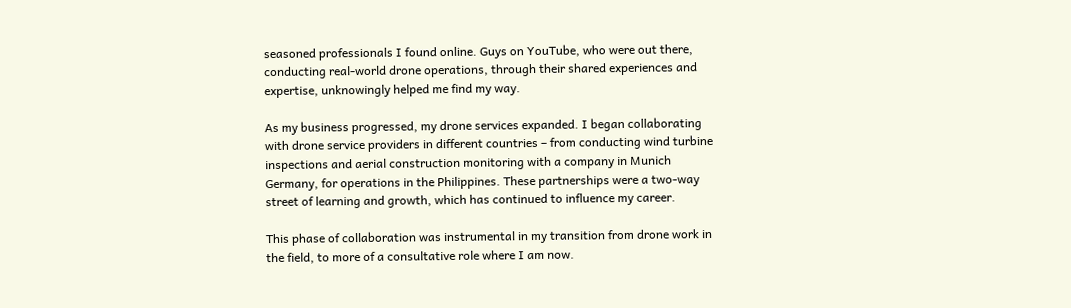seasoned professionals I found online. Guys on YouTube, who were out there, conducting real-world drone operations, through their shared experiences and expertise, unknowingly helped me find my way.

As my business progressed, my drone services expanded. I began collaborating with drone service providers in different countries – from conducting wind turbine inspections and aerial construction monitoring with a company in Munich Germany, for operations in the Philippines. These partnerships were a two-way street of learning and growth, which has continued to influence my career.

This phase of collaboration was instrumental in my transition from drone work in the field, to more of a consultative role where I am now.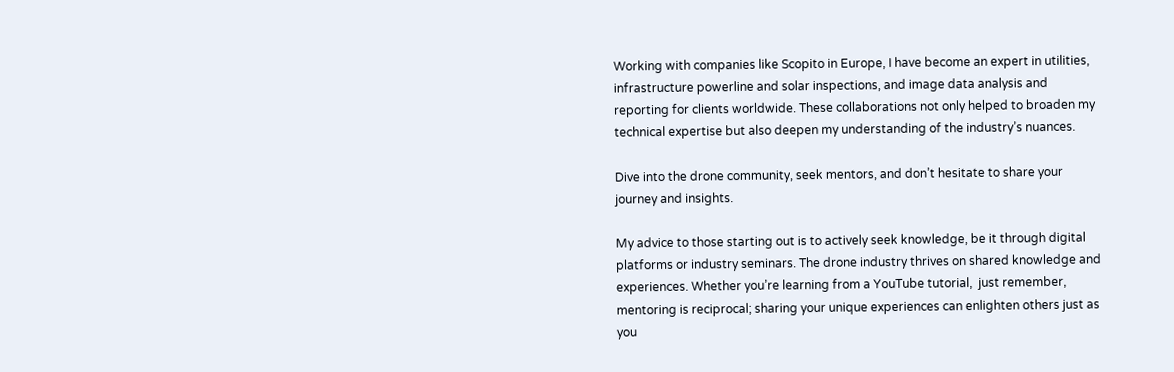Working with companies like Scopito in Europe, I have become an expert in utilities, infrastructure powerline and solar inspections, and image data analysis and reporting for clients worldwide. These collaborations not only helped to broaden my technical expertise but also deepen my understanding of the industry’s nuances.

Dive into the drone community, seek mentors, and don’t hesitate to share your journey and insights.

My advice to those starting out is to actively seek knowledge, be it through digital platforms or industry seminars. The drone industry thrives on shared knowledge and experiences. Whether you’re learning from a YouTube tutorial,  just remember, mentoring is reciprocal; sharing your unique experiences can enlighten others just as you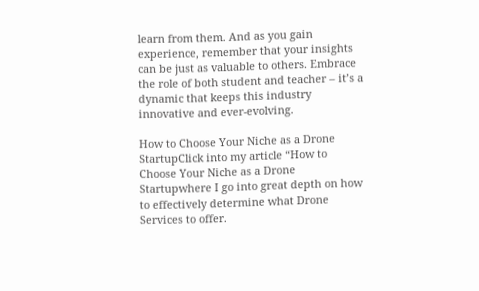learn from them. And as you gain experience, remember that your insights can be just as valuable to others. Embrace the role of both student and teacher – it’s a dynamic that keeps this industry innovative and ever-evolving.

How to Choose Your Niche as a Drone StartupClick into my article “How to Choose Your Niche as a Drone Startupwhere I go into great depth on how to effectively determine what Drone Services to offer.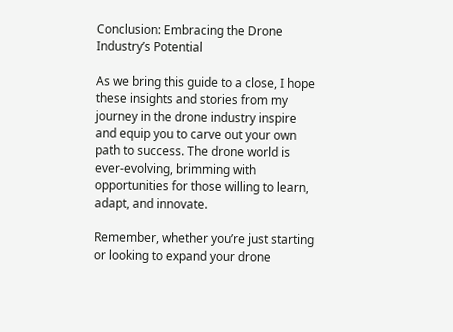Conclusion: Embracing the Drone Industry’s Potential

As we bring this guide to a close, I hope these insights and stories from my journey in the drone industry inspire and equip you to carve out your own path to success. The drone world is ever-evolving, brimming with opportunities for those willing to learn, adapt, and innovate.

Remember, whether you’re just starting or looking to expand your drone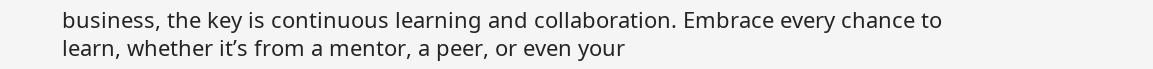business, the key is continuous learning and collaboration. Embrace every chance to learn, whether it’s from a mentor, a peer, or even your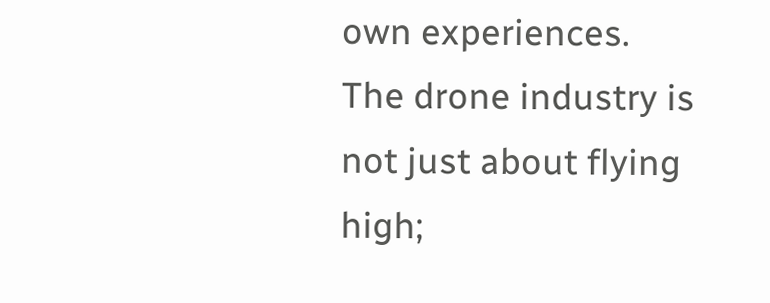own experiences. The drone industry is not just about flying high;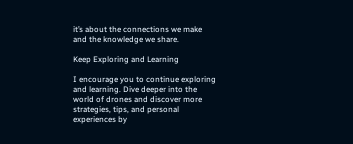it’s about the connections we make and the knowledge we share.

Keep Exploring and Learning

I encourage you to continue exploring and learning. Dive deeper into the world of drones and discover more strategies, tips, and personal experiences by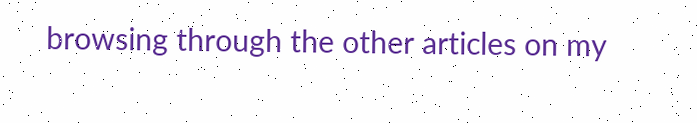browsing through the other articles on my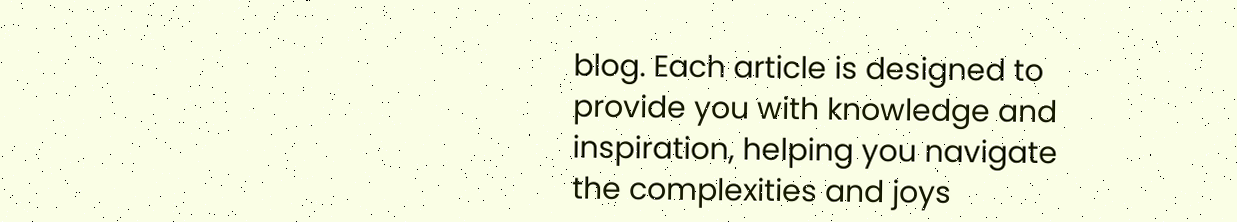blog. Each article is designed to provide you with knowledge and inspiration, helping you navigate the complexities and joys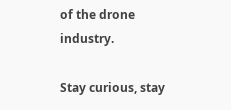of the drone industry.

Stay curious, stay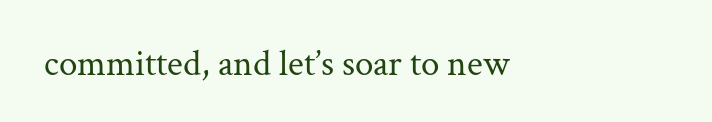committed, and let’s soar to new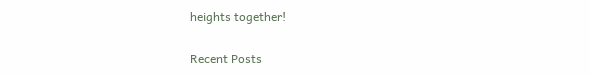heights together!

Recent Posts